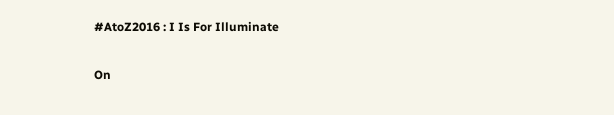#AtoZ2016 : I Is For Illuminate

On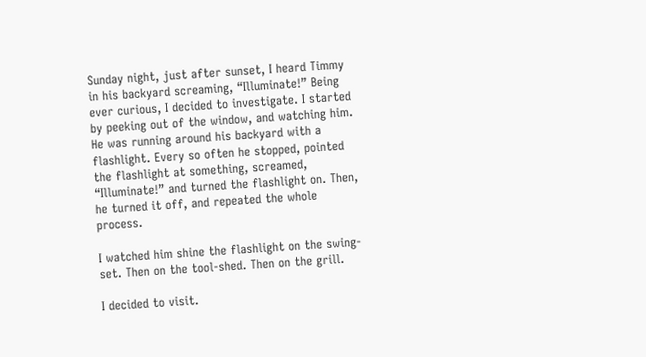Sunday night, just after sunset, I heard Timmy in his backyard screaming, “Illuminate!” Being ever curious, I decided to investigate. I started by peeking out of the window, and watching him. He was running around his backyard with a flashlight. Every so often he stopped, pointed the flashlight at something, screamed, “Illuminate!” and turned the flashlight on. Then, he turned it off, and repeated the whole process.

I watched him shine the flashlight on the swing-set. Then on the tool-shed. Then on the grill.

I decided to visit.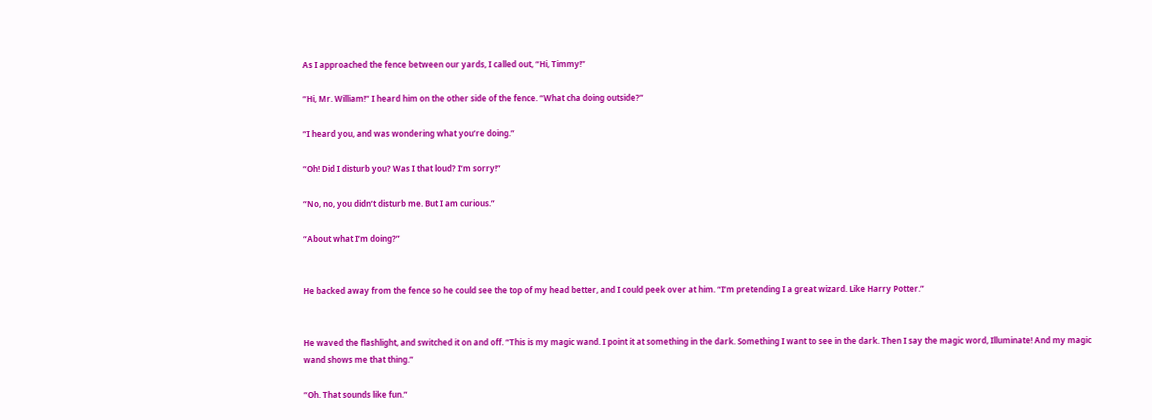As I approached the fence between our yards, I called out, “Hi, Timmy!”

“Hi, Mr. William!” I heard him on the other side of the fence. “What cha doing outside?”

“I heard you, and was wondering what you’re doing.”

“Oh! Did I disturb you? Was I that loud? I’m sorry!”

“No, no, you didn’t disturb me. But I am curious.”

“About what I’m doing?”


He backed away from the fence so he could see the top of my head better, and I could peek over at him. “I’m pretending I a great wizard. Like Harry Potter.”


He waved the flashlight, and switched it on and off. “This is my magic wand. I point it at something in the dark. Something I want to see in the dark. Then I say the magic word, Illuminate! And my magic wand shows me that thing.”

“Oh. That sounds like fun.”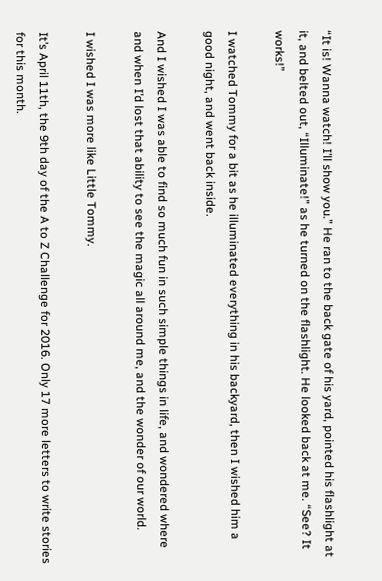“It is! Wanna watch! I’ll show you.” He ran to the back gate of his yard, pointed his flashlight at it, and belted out, “Illuminate!” as he turned on the flashlight. He looked back at me. “See? It works!”

I watched Tommy for a bit as he illuminated everything in his backyard, then I wished him a good night, and went back inside.

And I wished I was able to find so much fun in such simple things in life, and wondered where and when I’d lost that ability to see the magic all around me, and the wonder of our world.

I wished I was more like Little Tommy.

It’s April 11th, the 9th day of the A to Z Challenge for 2016. Only 17 more letters to write stories for this month.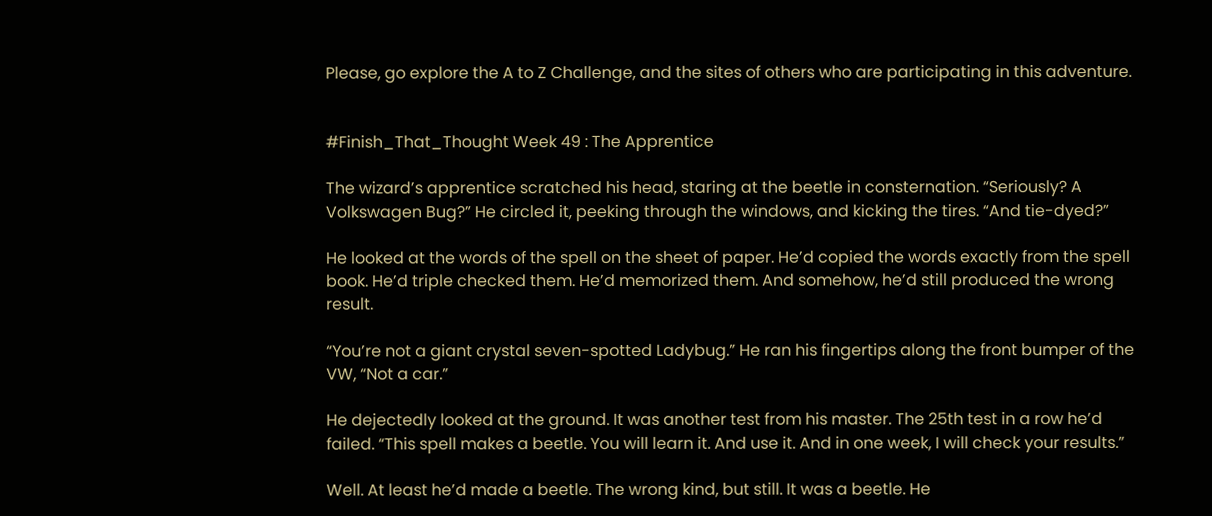Please, go explore the A to Z Challenge, and the sites of others who are participating in this adventure.


#Finish_That_Thought Week 49 : The Apprentice

The wizard’s apprentice scratched his head, staring at the beetle in consternation. “Seriously? A Volkswagen Bug?” He circled it, peeking through the windows, and kicking the tires. “And tie-dyed?”

He looked at the words of the spell on the sheet of paper. He’d copied the words exactly from the spell book. He’d triple checked them. He’d memorized them. And somehow, he’d still produced the wrong result.

“You’re not a giant crystal seven-spotted Ladybug.” He ran his fingertips along the front bumper of the VW, “Not a car.”

He dejectedly looked at the ground. It was another test from his master. The 25th test in a row he’d failed. “This spell makes a beetle. You will learn it. And use it. And in one week, I will check your results.”

Well. At least he’d made a beetle. The wrong kind, but still. It was a beetle. He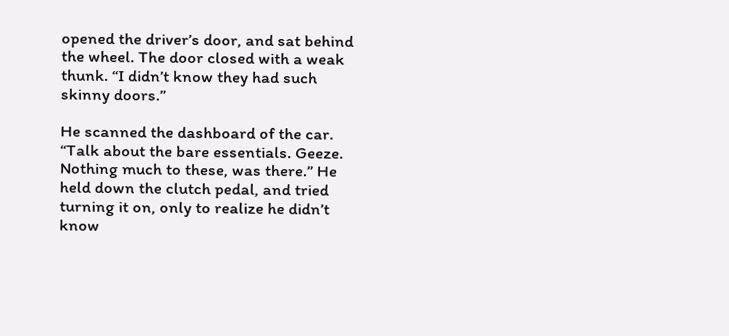opened the driver’s door, and sat behind the wheel. The door closed with a weak thunk. “I didn’t know they had such skinny doors.”

He scanned the dashboard of the car. “Talk about the bare essentials. Geeze. Nothing much to these, was there.” He held down the clutch pedal, and tried turning it on, only to realize he didn’t know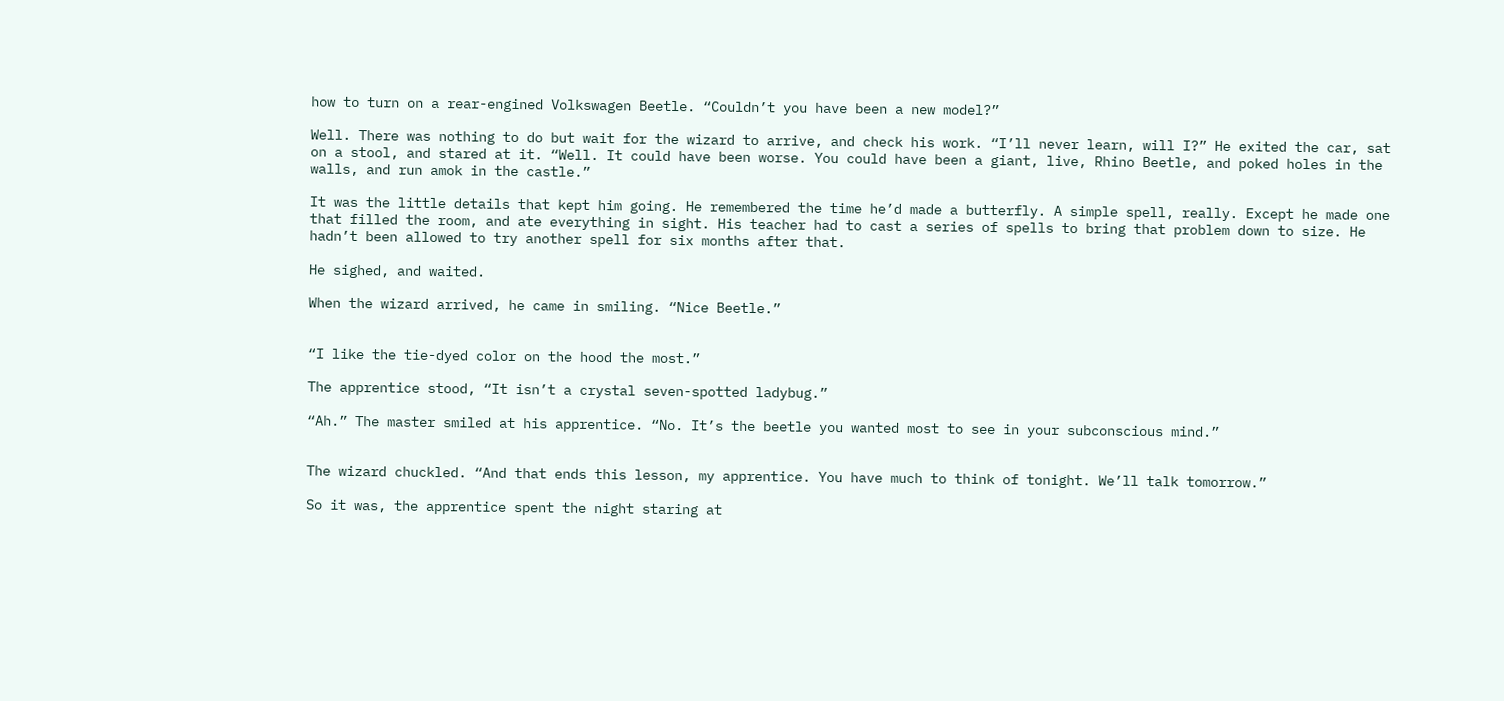how to turn on a rear-engined Volkswagen Beetle. “Couldn’t you have been a new model?”

Well. There was nothing to do but wait for the wizard to arrive, and check his work. “I’ll never learn, will I?” He exited the car, sat on a stool, and stared at it. “Well. It could have been worse. You could have been a giant, live, Rhino Beetle, and poked holes in the walls, and run amok in the castle.”

It was the little details that kept him going. He remembered the time he’d made a butterfly. A simple spell, really. Except he made one that filled the room, and ate everything in sight. His teacher had to cast a series of spells to bring that problem down to size. He hadn’t been allowed to try another spell for six months after that.

He sighed, and waited.

When the wizard arrived, he came in smiling. “Nice Beetle.”


“I like the tie-dyed color on the hood the most.”

The apprentice stood, “It isn’t a crystal seven-spotted ladybug.”

“Ah.” The master smiled at his apprentice. “No. It’s the beetle you wanted most to see in your subconscious mind.”


The wizard chuckled. “And that ends this lesson, my apprentice. You have much to think of tonight. We’ll talk tomorrow.”

So it was, the apprentice spent the night staring at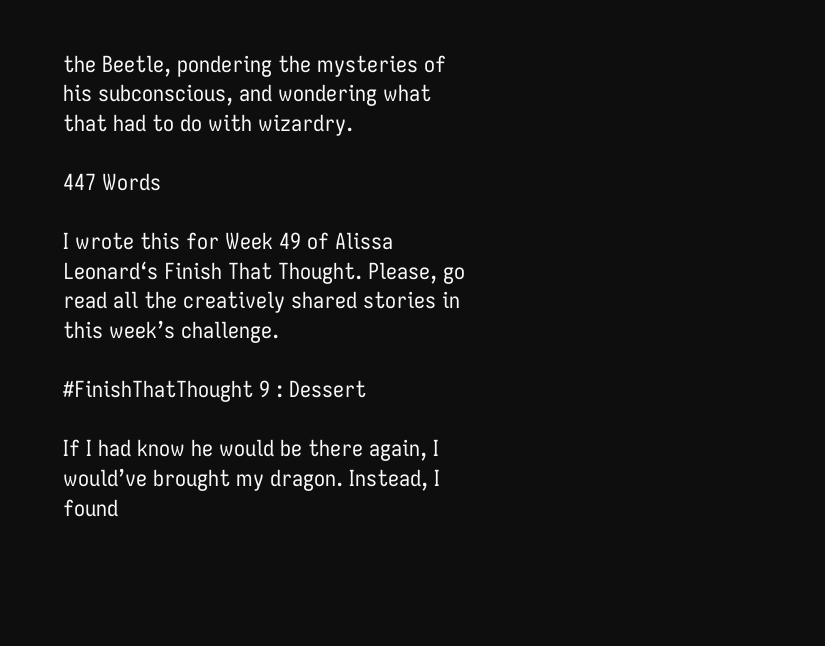the Beetle, pondering the mysteries of his subconscious, and wondering what that had to do with wizardry.

447 Words

I wrote this for Week 49 of Alissa Leonard‘s Finish That Thought. Please, go read all the creatively shared stories in this week’s challenge.

#FinishThatThought 9 : Dessert

If I had know he would be there again, I would’ve brought my dragon. Instead, I found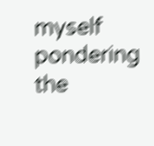myself pondering the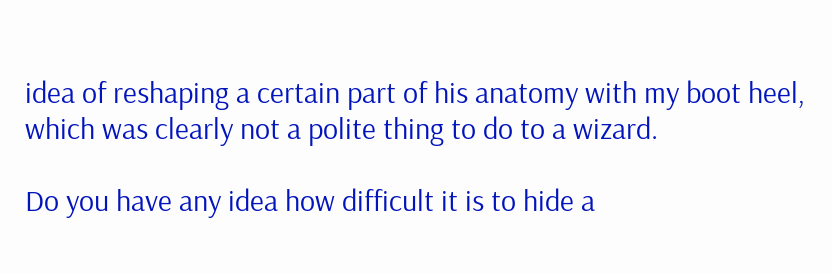idea of reshaping a certain part of his anatomy with my boot heel, which was clearly not a polite thing to do to a wizard.

Do you have any idea how difficult it is to hide a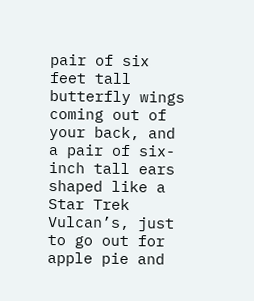pair of six feet tall butterfly wings coming out of your back, and a pair of six-inch tall ears shaped like a Star Trek Vulcan’s, just to go out for apple pie and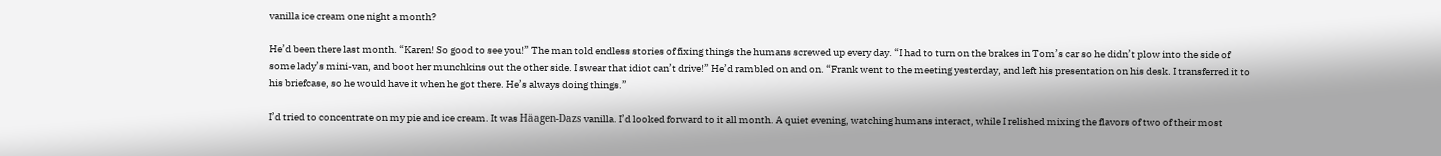vanilla ice cream one night a month?

He’d been there last month. “Karen! So good to see you!” The man told endless stories of fixing things the humans screwed up every day. “I had to turn on the brakes in Tom’s car so he didn’t plow into the side of some lady’s mini-van, and boot her munchkins out the other side. I swear that idiot can’t drive!” He’d rambled on and on. “Frank went to the meeting yesterday, and left his presentation on his desk. I transferred it to his briefcase, so he would have it when he got there. He’s always doing things.”

I’d tried to concentrate on my pie and ice cream. It was Häagen-Dazs vanilla. I’d looked forward to it all month. A quiet evening, watching humans interact, while I relished mixing the flavors of two of their most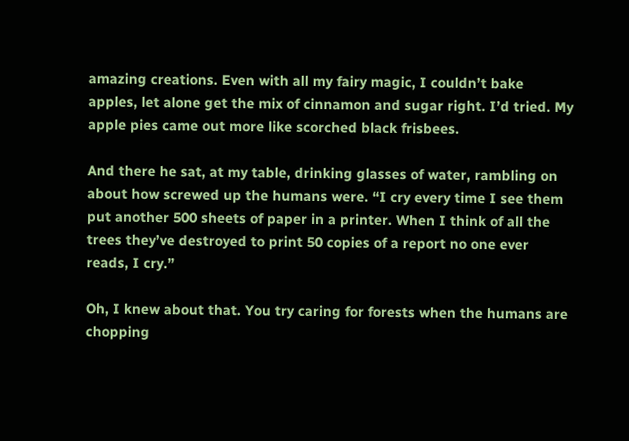amazing creations. Even with all my fairy magic, I couldn’t bake apples, let alone get the mix of cinnamon and sugar right. I’d tried. My apple pies came out more like scorched black frisbees.

And there he sat, at my table, drinking glasses of water, rambling on about how screwed up the humans were. “I cry every time I see them put another 500 sheets of paper in a printer. When I think of all the trees they’ve destroyed to print 50 copies of a report no one ever reads, I cry.”

Oh, I knew about that. You try caring for forests when the humans are chopping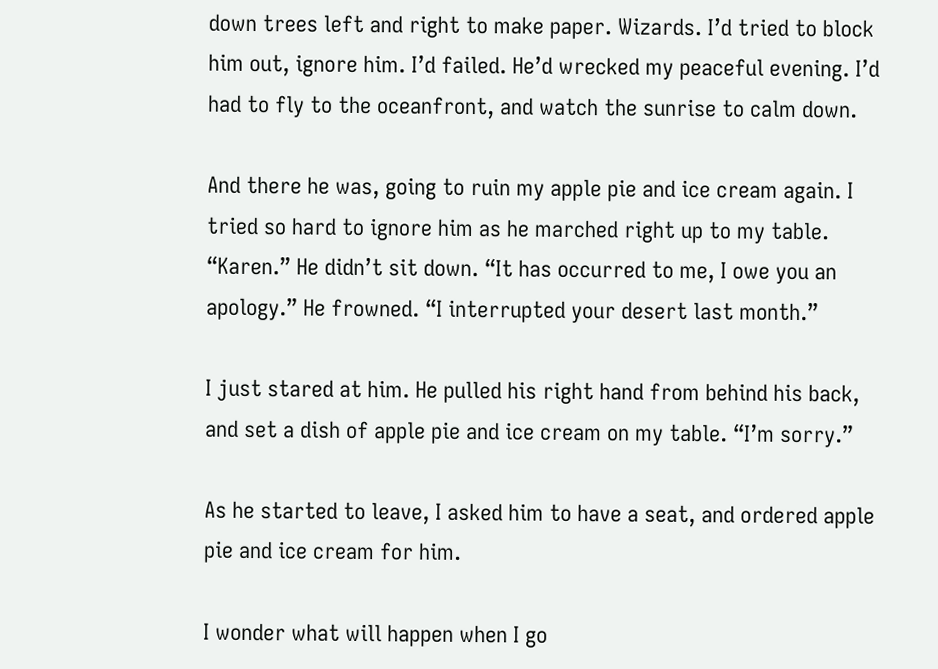down trees left and right to make paper. Wizards. I’d tried to block him out, ignore him. I’d failed. He’d wrecked my peaceful evening. I’d had to fly to the oceanfront, and watch the sunrise to calm down.

And there he was, going to ruin my apple pie and ice cream again. I tried so hard to ignore him as he marched right up to my table. “Karen.” He didn’t sit down. “It has occurred to me, I owe you an apology.” He frowned. “I interrupted your desert last month.”

I just stared at him. He pulled his right hand from behind his back, and set a dish of apple pie and ice cream on my table. “I’m sorry.”

As he started to leave, I asked him to have a seat, and ordered apple pie and ice cream for him.

I wonder what will happen when I go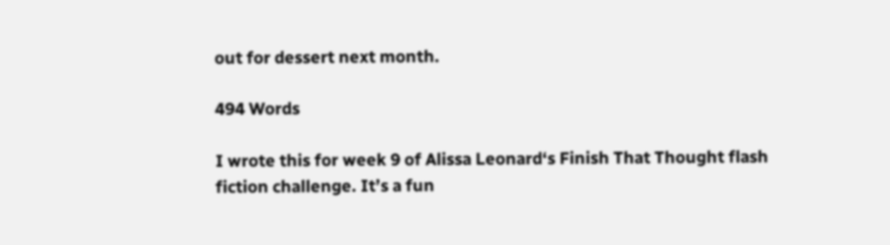out for dessert next month.

494 Words

I wrote this for week 9 of Alissa Leonard‘s Finish That Thought flash fiction challenge. It’s a fun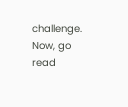challenge. Now, go read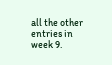all the other entries in week 9.